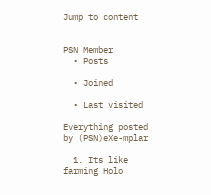Jump to content


PSN Member
  • Posts

  • Joined

  • Last visited

Everything posted by (PSN)eXe-mplar

  1. Its like farming Holo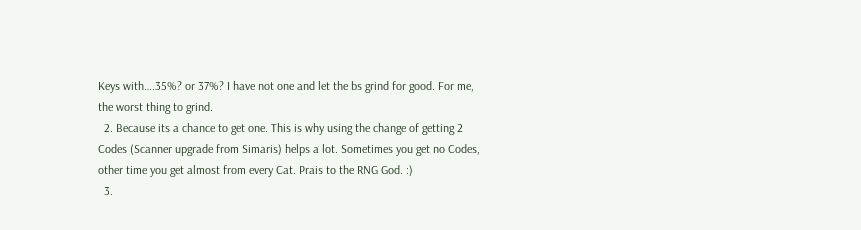Keys with….35%? or 37%? I have not one and let the bs grind for good. For me, the worst thing to grind.
  2. Because its a chance to get one. This is why using the change of getting 2 Codes (Scanner upgrade from Simaris) helps a lot. Sometimes you get no Codes, other time you get almost from every Cat. Prais to the RNG God. :)
  3.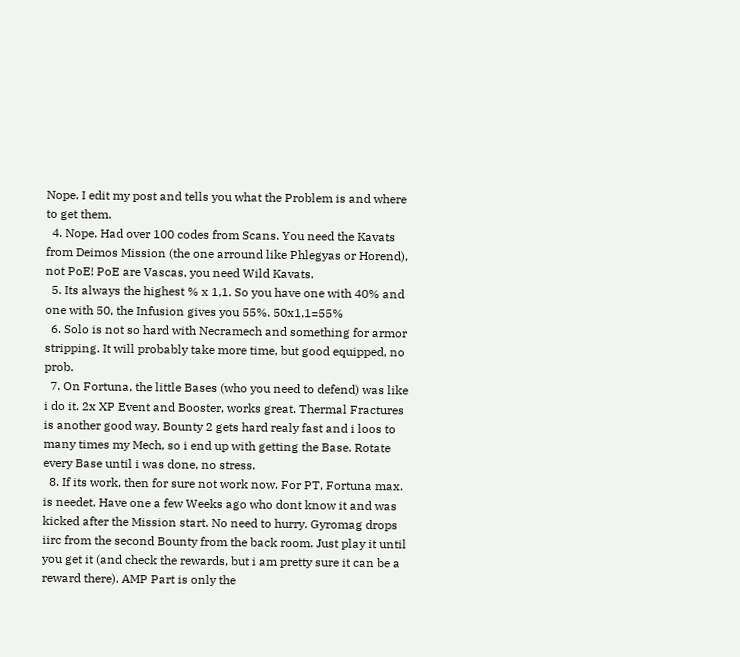Nope. I edit my post and tells you what the Problem is and where to get them.
  4. Nope. Had over 100 codes from Scans. You need the Kavats from Deimos Mission (the one arround like Phlegyas or Horend), not PoE! PoE are Vascas, you need Wild Kavats.
  5. Its always the highest % x 1,1. So you have one with 40% and one with 50, the Infusion gives you 55%. 50x1,1=55%
  6. Solo is not so hard with Necramech and something for armor stripping. It will probably take more time, but good equipped, no prob.
  7. On Fortuna, the little Bases (who you need to defend) was like i do it. 2x XP Event and Booster, works great. Thermal Fractures is another good way. Bounty 2 gets hard realy fast and i loos to many times my Mech, so i end up with getting the Base. Rotate every Base until i was done, no stress.
  8. If its work, then for sure not work now. For PT, Fortuna max. is needet. Have one a few Weeks ago who dont know it and was kicked after the Mission start. No need to hurry. Gyromag drops iirc from the second Bounty from the back room. Just play it until you get it (and check the rewards, but i am pretty sure it can be a reward there). AMP Part is only the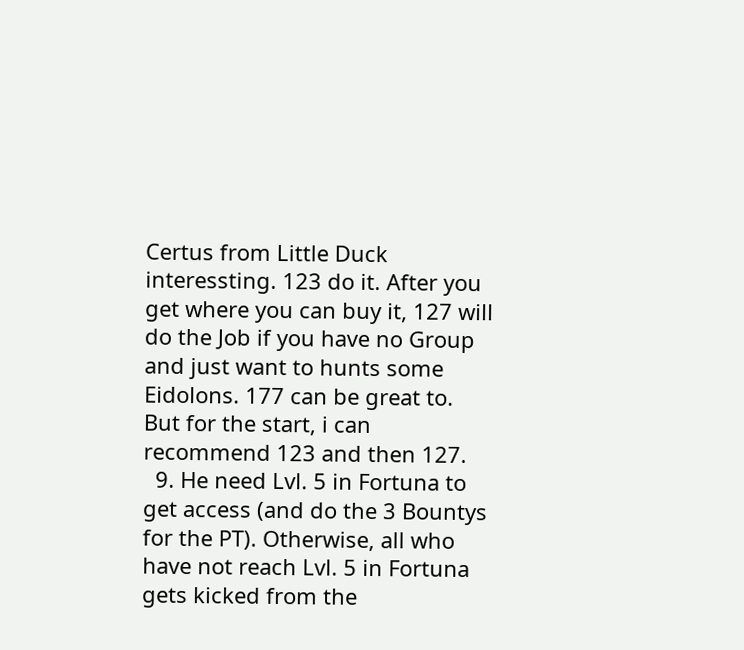Certus from Little Duck interessting. 123 do it. After you get where you can buy it, 127 will do the Job if you have no Group and just want to hunts some Eidolons. 177 can be great to. But for the start, i can recommend 123 and then 127.
  9. He need Lvl. 5 in Fortuna to get access (and do the 3 Bountys for the PT). Otherwise, all who have not reach Lvl. 5 in Fortuna gets kicked from the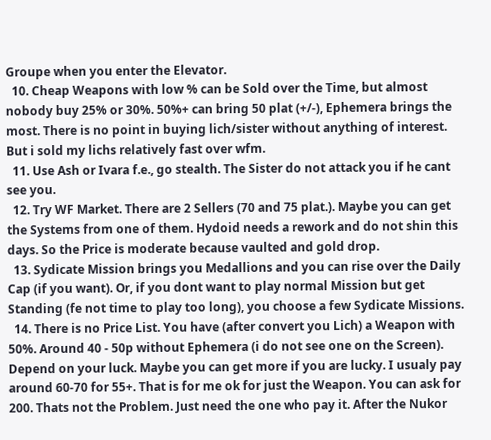Groupe when you enter the Elevator.
  10. Cheap Weapons with low % can be Sold over the Time, but almost nobody buy 25% or 30%. 50%+ can bring 50 plat (+/-), Ephemera brings the most. There is no point in buying lich/sister without anything of interest. But i sold my lichs relatively fast over wfm.
  11. Use Ash or Ivara f.e., go stealth. The Sister do not attack you if he cant see you.
  12. Try WF Market. There are 2 Sellers (70 and 75 plat.). Maybe you can get the Systems from one of them. Hydoid needs a rework and do not shin this days. So the Price is moderate because vaulted and gold drop.
  13. Sydicate Mission brings you Medallions and you can rise over the Daily Cap (if you want). Or, if you dont want to play normal Mission but get Standing (fe not time to play too long), you choose a few Sydicate Missions.
  14. There is no Price List. You have (after convert you Lich) a Weapon with 50%. Around 40 - 50p without Ephemera (i do not see one on the Screen). Depend on your luck. Maybe you can get more if you are lucky. I usualy pay around 60-70 for 55+. That is for me ok for just the Weapon. You can ask for 200. Thats not the Problem. Just need the one who pay it. After the Nukor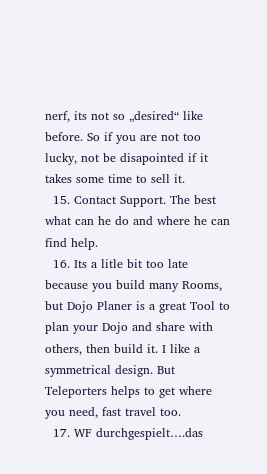nerf, its not so „desired“ like before. So if you are not too lucky, not be disapointed if it takes some time to sell it.
  15. Contact Support. The best what can he do and where he can find help.
  16. Its a litle bit too late because you build many Rooms, but Dojo Planer is a great Tool to plan your Dojo and share with others, then build it. I like a symmetrical design. But Teleporters helps to get where you need, fast travel too.
  17. WF durchgespielt….das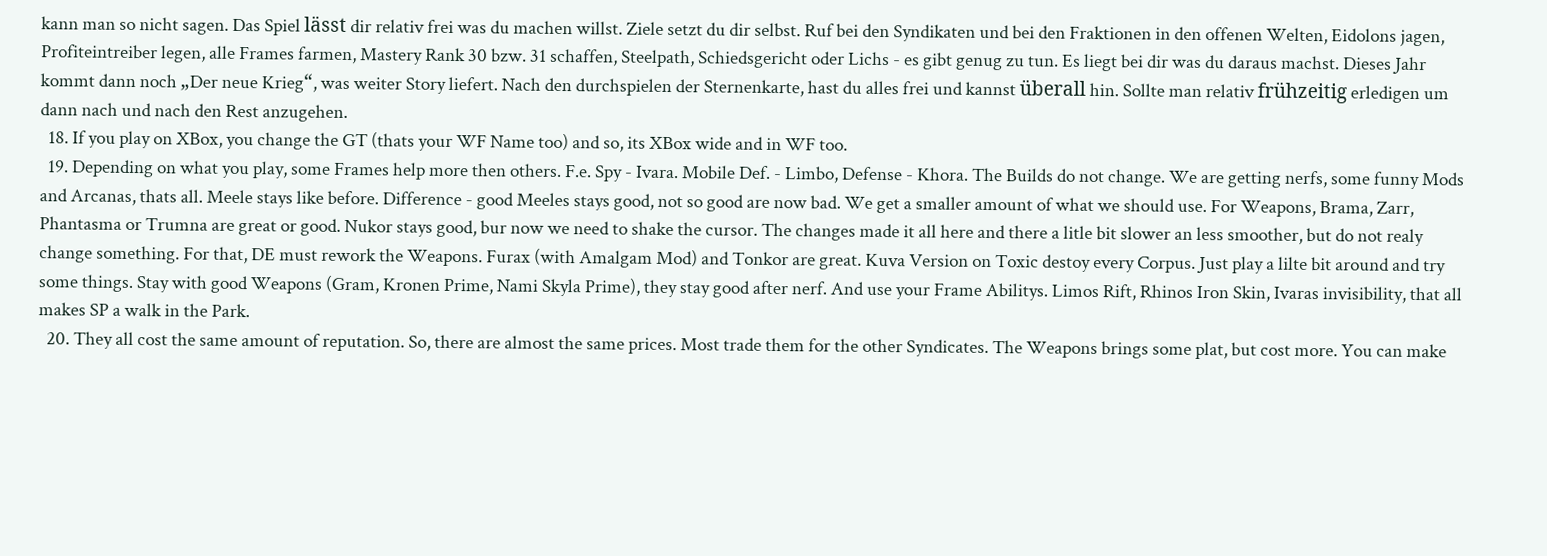kann man so nicht sagen. Das Spiel lässt dir relativ frei was du machen willst. Ziele setzt du dir selbst. Ruf bei den Syndikaten und bei den Fraktionen in den offenen Welten, Eidolons jagen, Profiteintreiber legen, alle Frames farmen, Mastery Rank 30 bzw. 31 schaffen, Steelpath, Schiedsgericht oder Lichs - es gibt genug zu tun. Es liegt bei dir was du daraus machst. Dieses Jahr kommt dann noch „Der neue Krieg“, was weiter Story liefert. Nach den durchspielen der Sternenkarte, hast du alles frei und kannst überall hin. Sollte man relativ frühzeitig erledigen um dann nach und nach den Rest anzugehen.
  18. If you play on XBox, you change the GT (thats your WF Name too) and so, its XBox wide and in WF too.
  19. Depending on what you play, some Frames help more then others. F.e. Spy - Ivara. Mobile Def. - Limbo, Defense - Khora. The Builds do not change. We are getting nerfs, some funny Mods and Arcanas, thats all. Meele stays like before. Difference - good Meeles stays good, not so good are now bad. We get a smaller amount of what we should use. For Weapons, Brama, Zarr, Phantasma or Trumna are great or good. Nukor stays good, bur now we need to shake the cursor. The changes made it all here and there a litle bit slower an less smoother, but do not realy change something. For that, DE must rework the Weapons. Furax (with Amalgam Mod) and Tonkor are great. Kuva Version on Toxic destoy every Corpus. Just play a lilte bit around and try some things. Stay with good Weapons (Gram, Kronen Prime, Nami Skyla Prime), they stay good after nerf. And use your Frame Abilitys. Limos Rift, Rhinos Iron Skin, Ivaras invisibility, that all makes SP a walk in the Park.
  20. They all cost the same amount of reputation. So, there are almost the same prices. Most trade them for the other Syndicates. The Weapons brings some plat, but cost more. You can make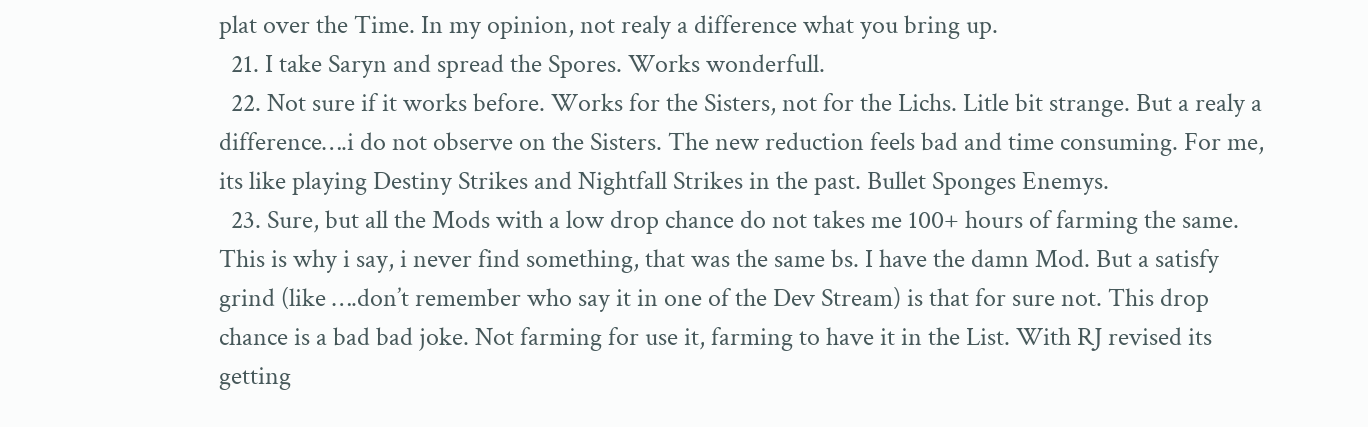plat over the Time. In my opinion, not realy a difference what you bring up.
  21. I take Saryn and spread the Spores. Works wonderfull.
  22. Not sure if it works before. Works for the Sisters, not for the Lichs. Litle bit strange. But a realy a difference….i do not observe on the Sisters. The new reduction feels bad and time consuming. For me, its like playing Destiny Strikes and Nightfall Strikes in the past. Bullet Sponges Enemys.
  23. Sure, but all the Mods with a low drop chance do not takes me 100+ hours of farming the same. This is why i say, i never find something, that was the same bs. I have the damn Mod. But a satisfy grind (like ….don’t remember who say it in one of the Dev Stream) is that for sure not. This drop chance is a bad bad joke. Not farming for use it, farming to have it in the List. With RJ revised its getting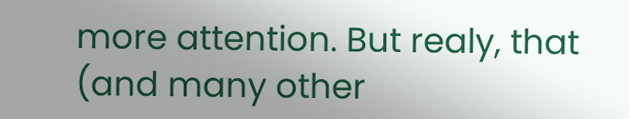more attention. But realy, that (and many other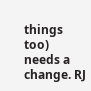things too) needs a change. RJ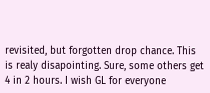revisited, but forgotten drop chance. This is realy disapointing. Sure, some others get 4 in 2 hours. I wish GL for everyone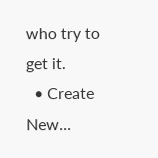who try to get it.
  • Create New...